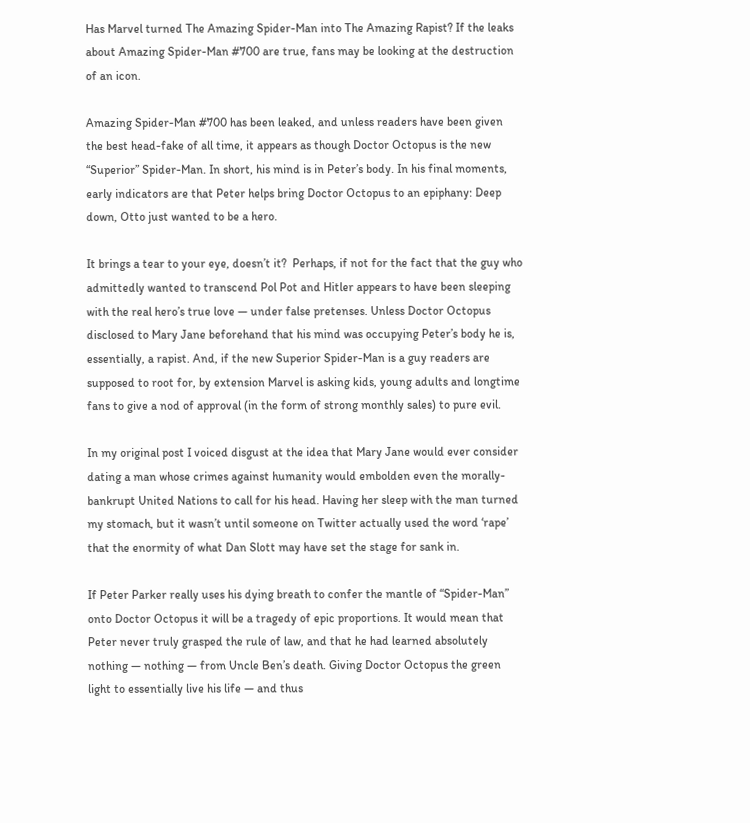Has Marvel turned The Amazing Spider-Man into The Amazing Rapist? If the leaks about Amazing Spider-Man #700 are true, fans may be looking at the destruction of an icon.

Amazing Spider-Man #700 has been leaked, and unless readers have been given the best head-fake of all time, it appears as though Doctor Octopus is the new “Superior” Spider-Man. In short, his mind is in Peter’s body. In his final moments, early indicators are that Peter helps bring Doctor Octopus to an epiphany: Deep down, Otto just wanted to be a hero.

It brings a tear to your eye, doesn’t it?  Perhaps, if not for the fact that the guy who admittedly wanted to transcend Pol Pot and Hitler appears to have been sleeping with the real hero’s true love — under false pretenses. Unless Doctor Octopus disclosed to Mary Jane beforehand that his mind was occupying Peter’s body he is, essentially, a rapist. And, if the new Superior Spider-Man is a guy readers are supposed to root for, by extension Marvel is asking kids, young adults and longtime fans to give a nod of approval (in the form of strong monthly sales) to pure evil.

In my original post I voiced disgust at the idea that Mary Jane would ever consider dating a man whose crimes against humanity would embolden even the morally-bankrupt United Nations to call for his head. Having her sleep with the man turned my stomach, but it wasn’t until someone on Twitter actually used the word ‘rape’ that the enormity of what Dan Slott may have set the stage for sank in.

If Peter Parker really uses his dying breath to confer the mantle of “Spider-Man” onto Doctor Octopus it will be a tragedy of epic proportions. It would mean that Peter never truly grasped the rule of law, and that he had learned absolutely nothing — nothing — from Uncle Ben’s death. Giving Doctor Octopus the green light to essentially live his life — and thus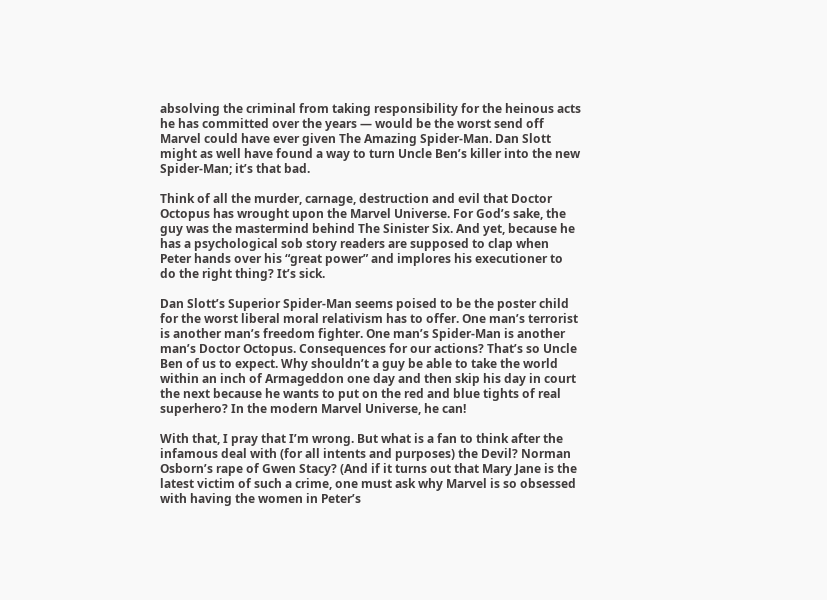absolving the criminal from taking responsibility for the heinous acts he has committed over the years — would be the worst send off Marvel could have ever given The Amazing Spider-Man. Dan Slott might as well have found a way to turn Uncle Ben’s killer into the new Spider-Man; it’s that bad.

Think of all the murder, carnage, destruction and evil that Doctor Octopus has wrought upon the Marvel Universe. For God’s sake, the guy was the mastermind behind The Sinister Six. And yet, because he has a psychological sob story readers are supposed to clap when Peter hands over his “great power” and implores his executioner to do the right thing? It’s sick.

Dan Slott’s Superior Spider-Man seems poised to be the poster child for the worst liberal moral relativism has to offer. One man’s terrorist is another man’s freedom fighter. One man’s Spider-Man is another man’s Doctor Octopus. Consequences for our actions? That’s so Uncle Ben of us to expect. Why shouldn’t a guy be able to take the world within an inch of Armageddon one day and then skip his day in court the next because he wants to put on the red and blue tights of real superhero? In the modern Marvel Universe, he can!

With that, I pray that I’m wrong. But what is a fan to think after the infamous deal with (for all intents and purposes) the Devil? Norman Osborn’s rape of Gwen Stacy? (And if it turns out that Mary Jane is the latest victim of such a crime, one must ask why Marvel is so obsessed with having the women in Peter’s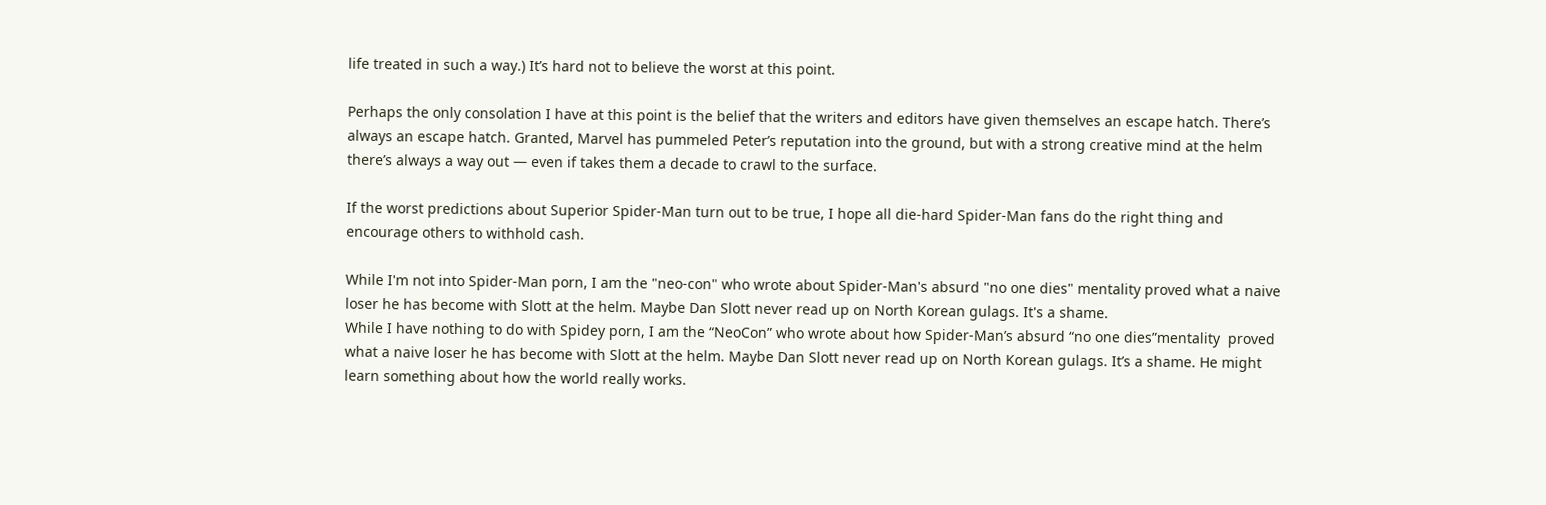life treated in such a way.) It’s hard not to believe the worst at this point.

Perhaps the only consolation I have at this point is the belief that the writers and editors have given themselves an escape hatch. There’s always an escape hatch. Granted, Marvel has pummeled Peter’s reputation into the ground, but with a strong creative mind at the helm there’s always a way out — even if takes them a decade to crawl to the surface.

If the worst predictions about Superior Spider-Man turn out to be true, I hope all die-hard Spider-Man fans do the right thing and encourage others to withhold cash.

While I'm not into Spider-Man porn, I am the "neo-con" who wrote about Spider-Man's absurd "no one dies" mentality proved what a naive loser he has become with Slott at the helm. Maybe Dan Slott never read up on North Korean gulags. It's a shame.
While I have nothing to do with Spidey porn, I am the “NeoCon” who wrote about how Spider-Man’s absurd “no one dies”mentality  proved what a naive loser he has become with Slott at the helm. Maybe Dan Slott never read up on North Korean gulags. It’s a shame. He might learn something about how the world really works.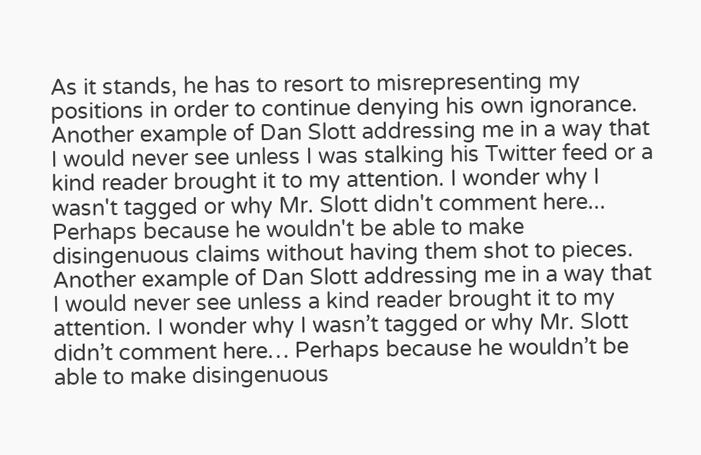As it stands, he has to resort to misrepresenting my positions in order to continue denying his own ignorance.
Another example of Dan Slott addressing me in a way that I would never see unless I was stalking his Twitter feed or a kind reader brought it to my attention. I wonder why I wasn't tagged or why Mr. Slott didn't comment here... Perhaps because he wouldn't be able to make disingenuous claims without having them shot to pieces.
Another example of Dan Slott addressing me in a way that I would never see unless a kind reader brought it to my attention. I wonder why I wasn’t tagged or why Mr. Slott didn’t comment here… Perhaps because he wouldn’t be able to make disingenuous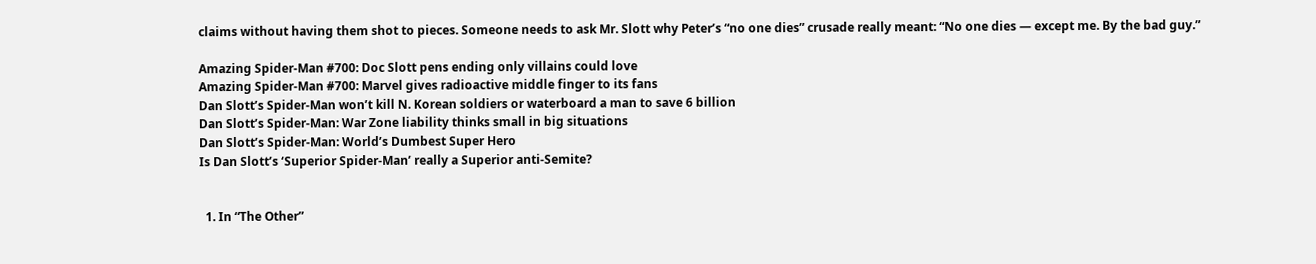claims without having them shot to pieces. Someone needs to ask Mr. Slott why Peter’s “no one dies” crusade really meant: “No one dies — except me. By the bad guy.”

Amazing Spider-Man #700: Doc Slott pens ending only villains could love
Amazing Spider-Man #700: Marvel gives radioactive middle finger to its fans
Dan Slott’s Spider-Man won’t kill N. Korean soldiers or waterboard a man to save 6 billion
Dan Slott’s Spider-Man: War Zone liability thinks small in big situations
Dan Slott’s Spider-Man: World’s Dumbest Super Hero
Is Dan Slott’s ‘Superior Spider-Man’ really a Superior anti-Semite?


  1. In “The Other”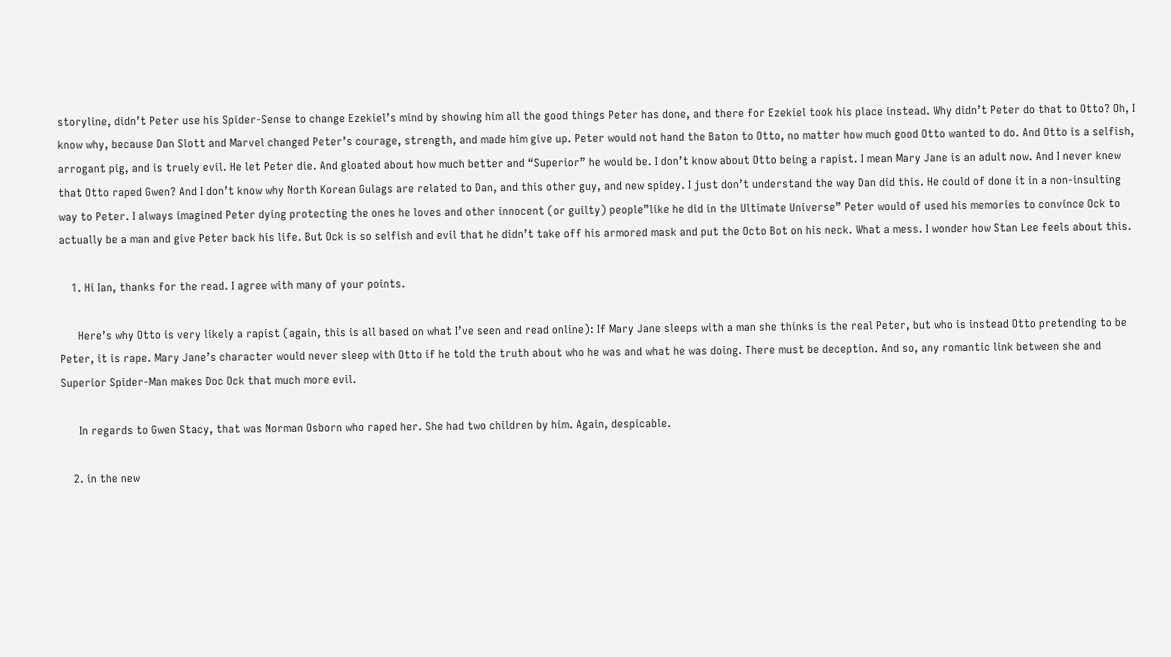storyline, didn’t Peter use his Spider-Sense to change Ezekiel’s mind by showing him all the good things Peter has done, and there for Ezekiel took his place instead. Why didn’t Peter do that to Otto? Oh, I know why, because Dan Slott and Marvel changed Peter’s courage, strength, and made him give up. Peter would not hand the Baton to Otto, no matter how much good Otto wanted to do. And Otto is a selfish, arrogant pig, and is truely evil. He let Peter die. And gloated about how much better and “Superior” he would be. I don’t know about Otto being a rapist. I mean Mary Jane is an adult now. And I never knew that Otto raped Gwen? And I don’t know why North Korean Gulags are related to Dan, and this other guy, and new spidey. I just don’t understand the way Dan did this. He could of done it in a non-insulting way to Peter. I always imagined Peter dying protecting the ones he loves and other innocent (or guilty) people”like he did in the Ultimate Universe” Peter would of used his memories to convince Ock to actually be a man and give Peter back his life. But Ock is so selfish and evil that he didn’t take off his armored mask and put the Octo Bot on his neck. What a mess. I wonder how Stan Lee feels about this.

    1. Hi Ian, thanks for the read. I agree with many of your points.

      Here’s why Otto is very likely a rapist (again, this is all based on what I’ve seen and read online): If Mary Jane sleeps with a man she thinks is the real Peter, but who is instead Otto pretending to be Peter, it is rape. Mary Jane’s character would never sleep with Otto if he told the truth about who he was and what he was doing. There must be deception. And so, any romantic link between she and Superior Spider-Man makes Doc Ock that much more evil.

      In regards to Gwen Stacy, that was Norman Osborn who raped her. She had two children by him. Again, despicable.

    2. in the new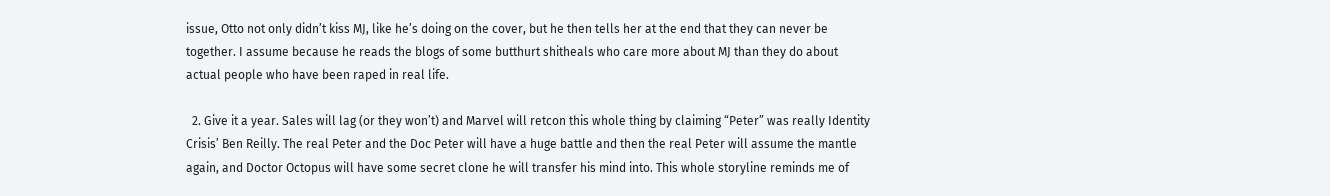issue, Otto not only didn’t kiss MJ, like he’s doing on the cover, but he then tells her at the end that they can never be together. I assume because he reads the blogs of some butthurt shitheals who care more about MJ than they do about actual people who have been raped in real life.

  2. Give it a year. Sales will lag (or they won’t) and Marvel will retcon this whole thing by claiming “Peter” was really Identity Crisis’ Ben Reilly. The real Peter and the Doc Peter will have a huge battle and then the real Peter will assume the mantle again, and Doctor Octopus will have some secret clone he will transfer his mind into. This whole storyline reminds me of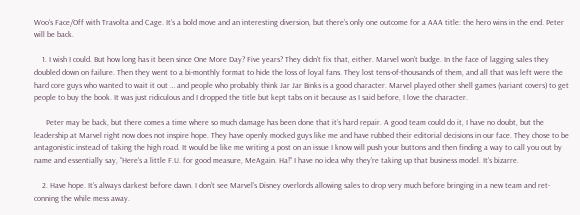Woo’s Face/Off with Travolta and Cage. It’s a bold move and an interesting diversion, but there’s only one outcome for a AAA title: the hero wins in the end. Peter will be back.

    1. I wish I could. But how long has it been since One More Day? Five years? They didn’t fix that, either. Marvel won’t budge. In the face of lagging sales they doubled down on failure. Then they went to a bi-monthly format to hide the loss of loyal fans. They lost tens-of-thousands of them, and all that was left were the hard core guys who wanted to wait it out … and people who probably think Jar Jar Binks is a good character. Marvel played other shell games (variant covers) to get people to buy the book. It was just ridiculous and I dropped the title but kept tabs on it because as I said before, I love the character.

      Peter may be back, but there comes a time where so much damage has been done that it’s hard repair. A good team could do it, I have no doubt, but the leadership at Marvel right now does not inspire hope. They have openly mocked guys like me and have rubbed their editorial decisions in our face. They chose to be antagonistic instead of taking the high road. It would be like me writing a post on an issue I know will push your buttons and then finding a way to call you out by name and essentially say, “Here’s a little F.U. for good measure, MeAgain. Ha!” I have no idea why they’re taking up that business model. It’s bizarre.

    2. Have hope. It’s always darkest before dawn. I don’t see Marvel’s Disney overlords allowing sales to drop very much before bringing in a new team and ret-conning the while mess away.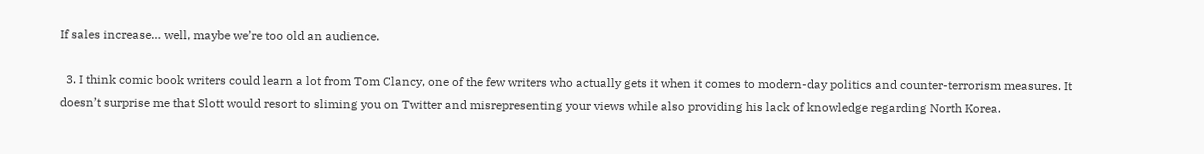If sales increase… well, maybe we’re too old an audience.

  3. I think comic book writers could learn a lot from Tom Clancy, one of the few writers who actually gets it when it comes to modern-day politics and counter-terrorism measures. It doesn’t surprise me that Slott would resort to sliming you on Twitter and misrepresenting your views while also providing his lack of knowledge regarding North Korea.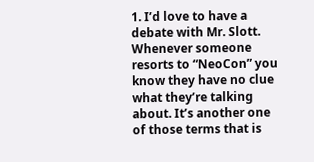1. I’d love to have a debate with Mr. Slott. Whenever someone resorts to “NeoCon” you know they have no clue what they’re talking about. It’s another one of those terms that is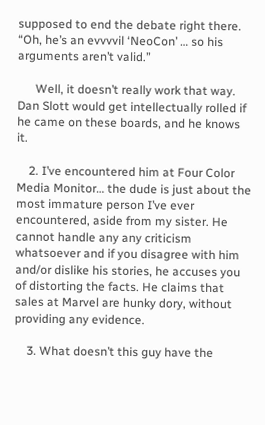supposed to end the debate right there. “Oh, he’s an evvvvil ‘NeoCon’ … so his arguments aren’t valid.”

      Well, it doesn’t really work that way. Dan Slott would get intellectually rolled if he came on these boards, and he knows it.

    2. I’ve encountered him at Four Color Media Monitor… the dude is just about the most immature person I’ve ever encountered, aside from my sister. He cannot handle any any criticism whatsoever and if you disagree with him and/or dislike his stories, he accuses you of distorting the facts. He claims that sales at Marvel are hunky dory, without providing any evidence.

    3. What doesn’t this guy have the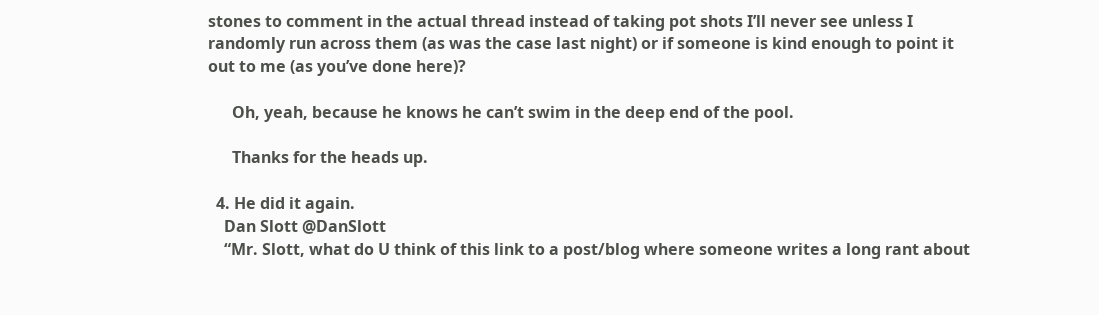stones to comment in the actual thread instead of taking pot shots I’ll never see unless I randomly run across them (as was the case last night) or if someone is kind enough to point it out to me (as you’ve done here)?

      Oh, yeah, because he knows he can’t swim in the deep end of the pool.

      Thanks for the heads up.

  4. He did it again.
    Dan Slott @DanSlott
    “Mr. Slott, what do U think of this link to a post/blog where someone writes a long rant about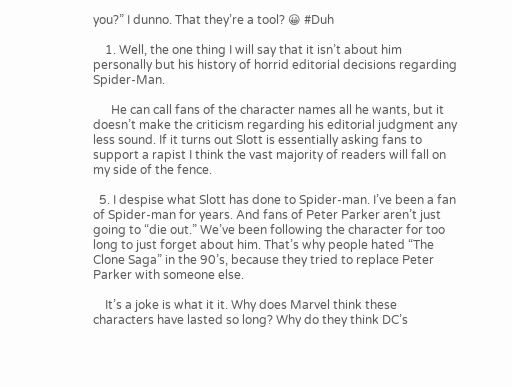you?” I dunno. That they’re a tool? 😀 #Duh

    1. Well, the one thing I will say that it isn’t about him personally but his history of horrid editorial decisions regarding Spider-Man.

      He can call fans of the character names all he wants, but it doesn’t make the criticism regarding his editorial judgment any less sound. If it turns out Slott is essentially asking fans to support a rapist I think the vast majority of readers will fall on my side of the fence.

  5. I despise what Slott has done to Spider-man. I’ve been a fan of Spider-man for years. And fans of Peter Parker aren’t just going to “die out.” We’ve been following the character for too long to just forget about him. That’s why people hated “The Clone Saga” in the 90’s, because they tried to replace Peter Parker with someone else.

    It’s a joke is what it it. Why does Marvel think these characters have lasted so long? Why do they think DC’s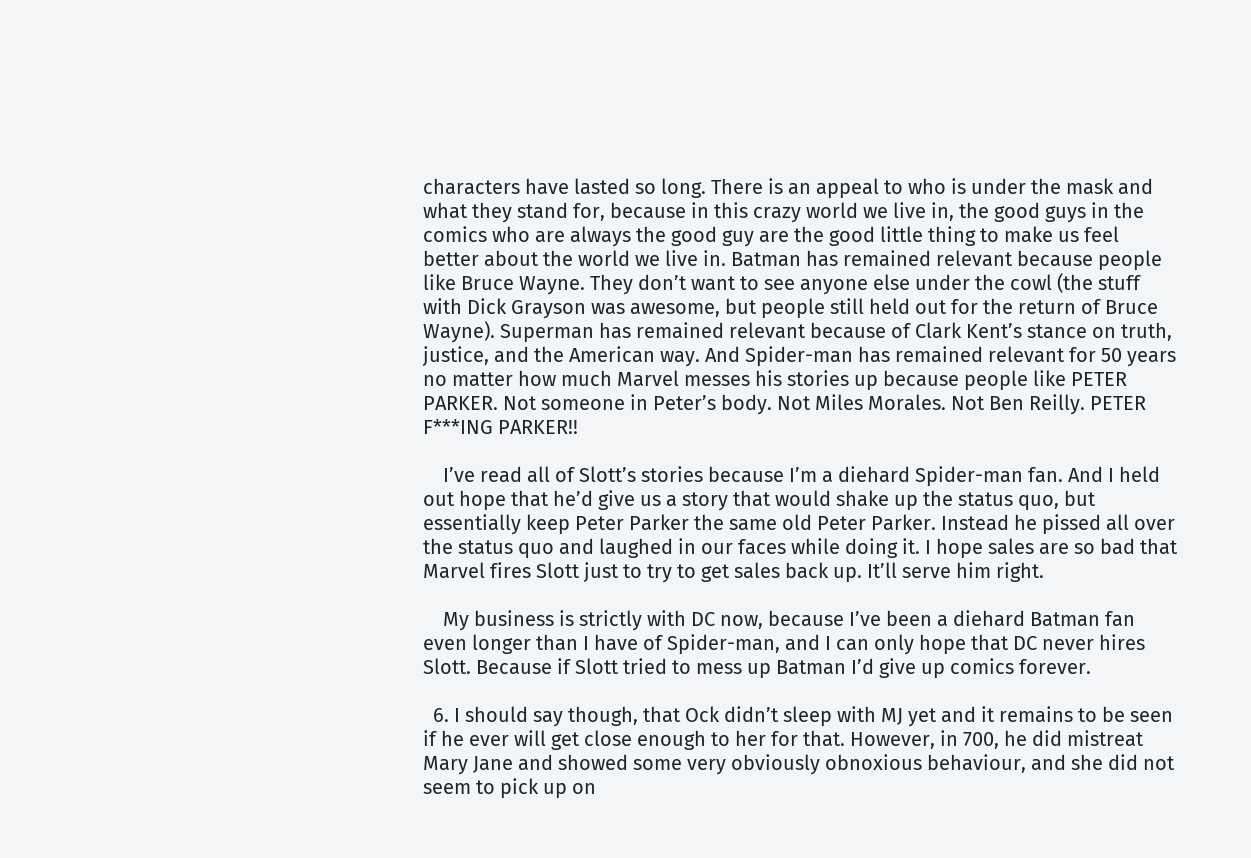characters have lasted so long. There is an appeal to who is under the mask and what they stand for, because in this crazy world we live in, the good guys in the comics who are always the good guy are the good little thing to make us feel better about the world we live in. Batman has remained relevant because people like Bruce Wayne. They don’t want to see anyone else under the cowl (the stuff with Dick Grayson was awesome, but people still held out for the return of Bruce Wayne). Superman has remained relevant because of Clark Kent’s stance on truth, justice, and the American way. And Spider-man has remained relevant for 50 years no matter how much Marvel messes his stories up because people like PETER PARKER. Not someone in Peter’s body. Not Miles Morales. Not Ben Reilly. PETER F***ING PARKER!!

    I’ve read all of Slott’s stories because I’m a diehard Spider-man fan. And I held out hope that he’d give us a story that would shake up the status quo, but essentially keep Peter Parker the same old Peter Parker. Instead he pissed all over the status quo and laughed in our faces while doing it. I hope sales are so bad that Marvel fires Slott just to try to get sales back up. It’ll serve him right.

    My business is strictly with DC now, because I’ve been a diehard Batman fan even longer than I have of Spider-man, and I can only hope that DC never hires Slott. Because if Slott tried to mess up Batman I’d give up comics forever.

  6. I should say though, that Ock didn’t sleep with MJ yet and it remains to be seen if he ever will get close enough to her for that. However, in 700, he did mistreat Mary Jane and showed some very obviously obnoxious behaviour, and she did not seem to pick up on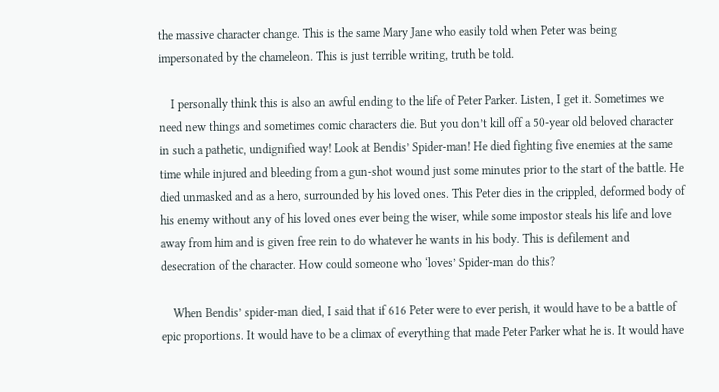the massive character change. This is the same Mary Jane who easily told when Peter was being impersonated by the chameleon. This is just terrible writing, truth be told.

    I personally think this is also an awful ending to the life of Peter Parker. Listen, I get it. Sometimes we need new things and sometimes comic characters die. But you don’t kill off a 50-year old beloved character in such a pathetic, undignified way! Look at Bendis’ Spider-man! He died fighting five enemies at the same time while injured and bleeding from a gun-shot wound just some minutes prior to the start of the battle. He died unmasked and as a hero, surrounded by his loved ones. This Peter dies in the crippled, deformed body of his enemy without any of his loved ones ever being the wiser, while some impostor steals his life and love away from him and is given free rein to do whatever he wants in his body. This is defilement and desecration of the character. How could someone who ‘loves’ Spider-man do this?

    When Bendis’ spider-man died, I said that if 616 Peter were to ever perish, it would have to be a battle of epic proportions. It would have to be a climax of everything that made Peter Parker what he is. It would have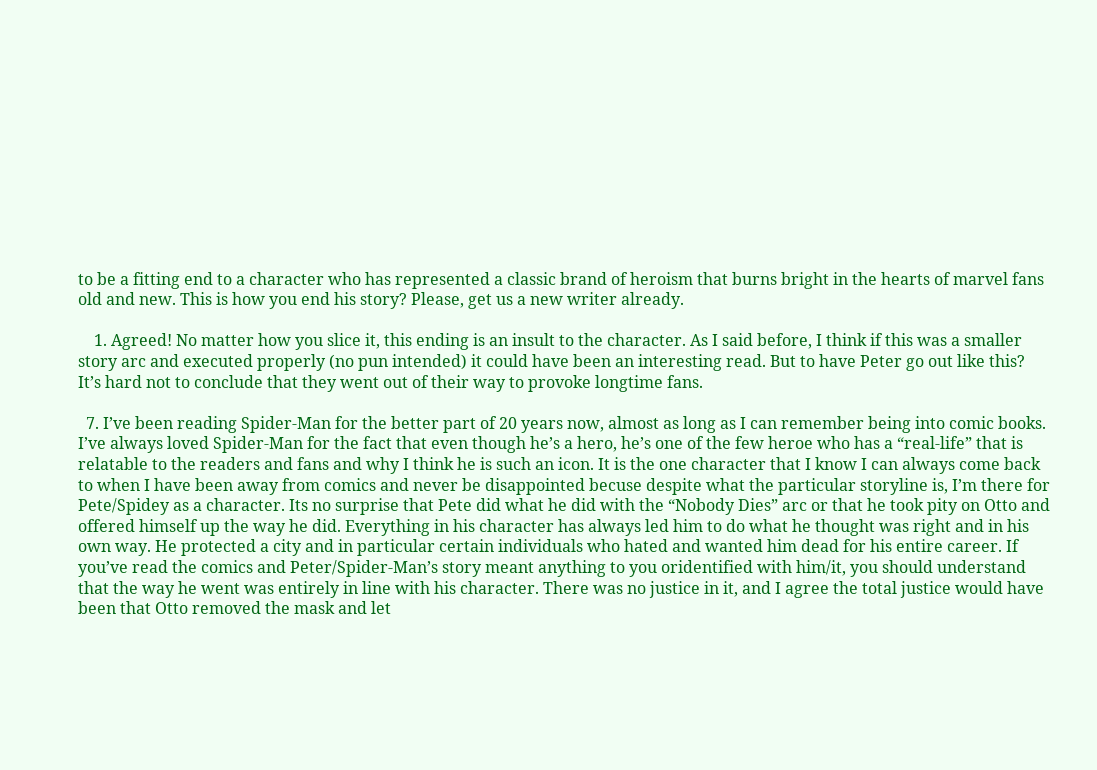to be a fitting end to a character who has represented a classic brand of heroism that burns bright in the hearts of marvel fans old and new. This is how you end his story? Please, get us a new writer already.

    1. Agreed! No matter how you slice it, this ending is an insult to the character. As I said before, I think if this was a smaller story arc and executed properly (no pun intended) it could have been an interesting read. But to have Peter go out like this? It’s hard not to conclude that they went out of their way to provoke longtime fans.

  7. I’ve been reading Spider-Man for the better part of 20 years now, almost as long as I can remember being into comic books. I’ve always loved Spider-Man for the fact that even though he’s a hero, he’s one of the few heroe who has a “real-life” that is relatable to the readers and fans and why I think he is such an icon. It is the one character that I know I can always come back to when I have been away from comics and never be disappointed becuse despite what the particular storyline is, I’m there for Pete/Spidey as a character. Its no surprise that Pete did what he did with the “Nobody Dies” arc or that he took pity on Otto and offered himself up the way he did. Everything in his character has always led him to do what he thought was right and in his own way. He protected a city and in particular certain individuals who hated and wanted him dead for his entire career. If you’ve read the comics and Peter/Spider-Man’s story meant anything to you oridentified with him/it, you should understand that the way he went was entirely in line with his character. There was no justice in it, and I agree the total justice would have been that Otto removed the mask and let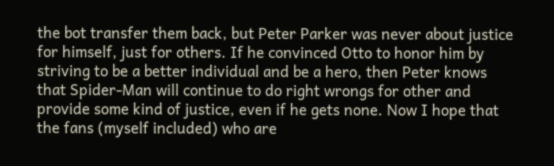the bot transfer them back, but Peter Parker was never about justice for himself, just for others. If he convinced Otto to honor him by striving to be a better individual and be a hero, then Peter knows that Spider-Man will continue to do right wrongs for other and provide some kind of justice, even if he gets none. Now I hope that the fans (myself included) who are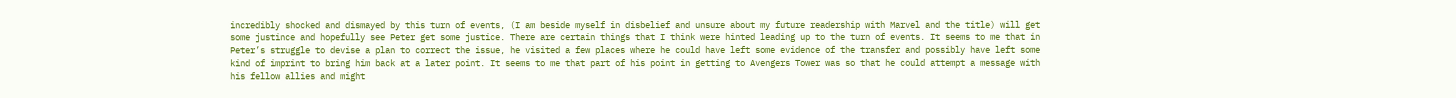incredibly shocked and dismayed by this turn of events, (I am beside myself in disbelief and unsure about my future readership with Marvel and the title) will get some justince and hopefully see Peter get some justice. There are certain things that I think were hinted leading up to the turn of events. It seems to me that in Peter’s struggle to devise a plan to correct the issue, he visited a few places where he could have left some evidence of the transfer and possibly have left some kind of imprint to bring him back at a later point. It seems to me that part of his point in getting to Avengers Tower was so that he could attempt a message with his fellow allies and might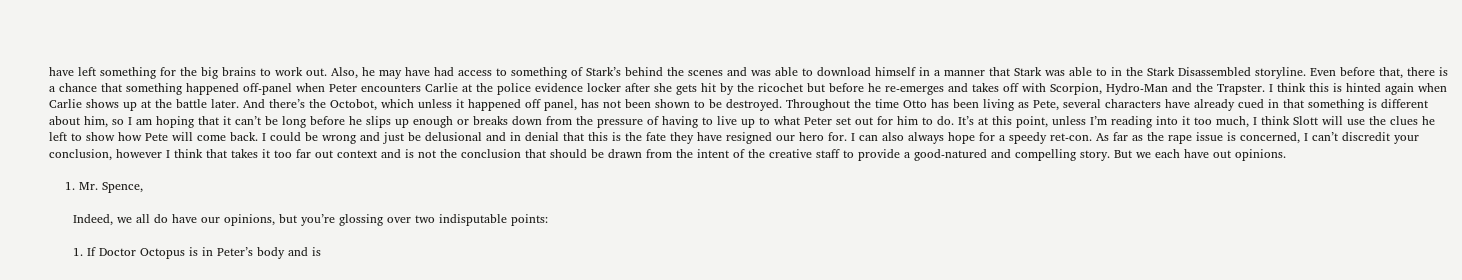have left something for the big brains to work out. Also, he may have had access to something of Stark’s behind the scenes and was able to download himself in a manner that Stark was able to in the Stark Disassembled storyline. Even before that, there is a chance that something happened off-panel when Peter encounters Carlie at the police evidence locker after she gets hit by the ricochet but before he re-emerges and takes off with Scorpion, Hydro-Man and the Trapster. I think this is hinted again when Carlie shows up at the battle later. And there’s the Octobot, which unless it happened off panel, has not been shown to be destroyed. Throughout the time Otto has been living as Pete, several characters have already cued in that something is different about him, so I am hoping that it can’t be long before he slips up enough or breaks down from the pressure of having to live up to what Peter set out for him to do. It’s at this point, unless I’m reading into it too much, I think Slott will use the clues he left to show how Pete will come back. I could be wrong and just be delusional and in denial that this is the fate they have resigned our hero for. I can also always hope for a speedy ret-con. As far as the rape issue is concerned, I can’t discredit your conclusion, however I think that takes it too far out context and is not the conclusion that should be drawn from the intent of the creative staff to provide a good-natured and compelling story. But we each have out opinions.

    1. Mr. Spence,

      Indeed, we all do have our opinions, but you’re glossing over two indisputable points:

      1. If Doctor Octopus is in Peter’s body and is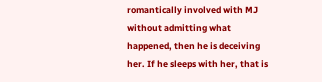romantically involved with MJ without admitting what happened, then he is deceiving her. If he sleeps with her, that is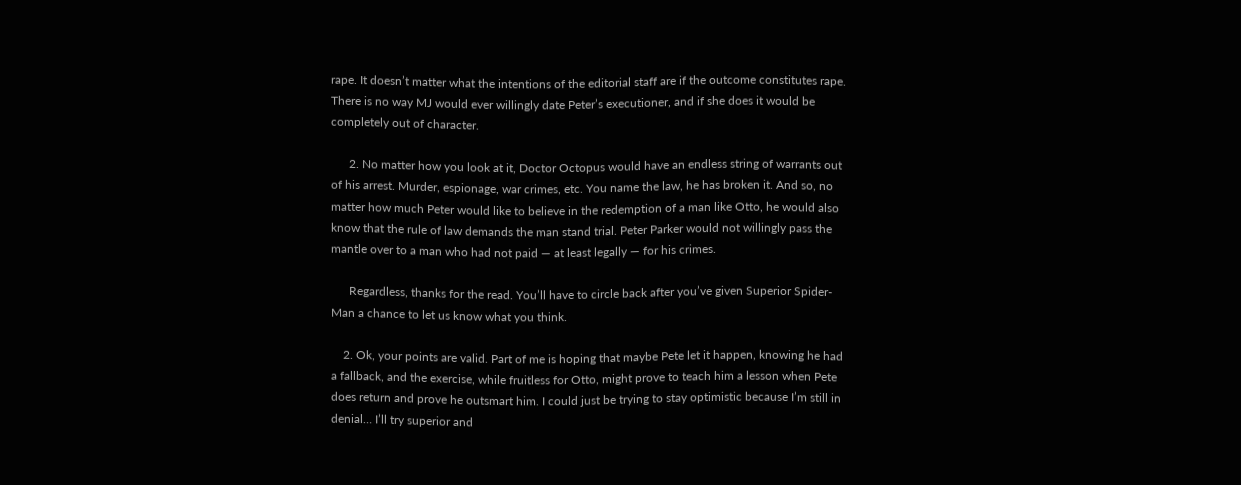rape. It doesn’t matter what the intentions of the editorial staff are if the outcome constitutes rape. There is no way MJ would ever willingly date Peter’s executioner, and if she does it would be completely out of character.

      2. No matter how you look at it, Doctor Octopus would have an endless string of warrants out of his arrest. Murder, espionage, war crimes, etc. You name the law, he has broken it. And so, no matter how much Peter would like to believe in the redemption of a man like Otto, he would also know that the rule of law demands the man stand trial. Peter Parker would not willingly pass the mantle over to a man who had not paid — at least legally — for his crimes.

      Regardless, thanks for the read. You’ll have to circle back after you’ve given Superior Spider-Man a chance to let us know what you think.

    2. Ok, your points are valid. Part of me is hoping that maybe Pete let it happen, knowing he had a fallback, and the exercise, while fruitless for Otto, might prove to teach him a lesson when Pete does return and prove he outsmart him. I could just be trying to stay optimistic because I’m still in denial… I’ll try superior and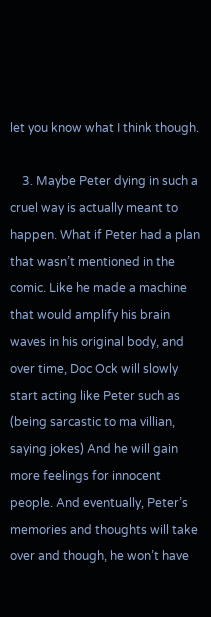let you know what I think though.

    3. Maybe Peter dying in such a cruel way is actually meant to happen. What if Peter had a plan that wasn’t mentioned in the comic. Like he made a machine that would amplify his brain waves in his original body, and over time, Doc Ock will slowly start acting like Peter such as (being sarcastic to ma villian, saying jokes) And he will gain more feelings for innocent people. And eventually, Peter’s memories and thoughts will take over and though, he won’t have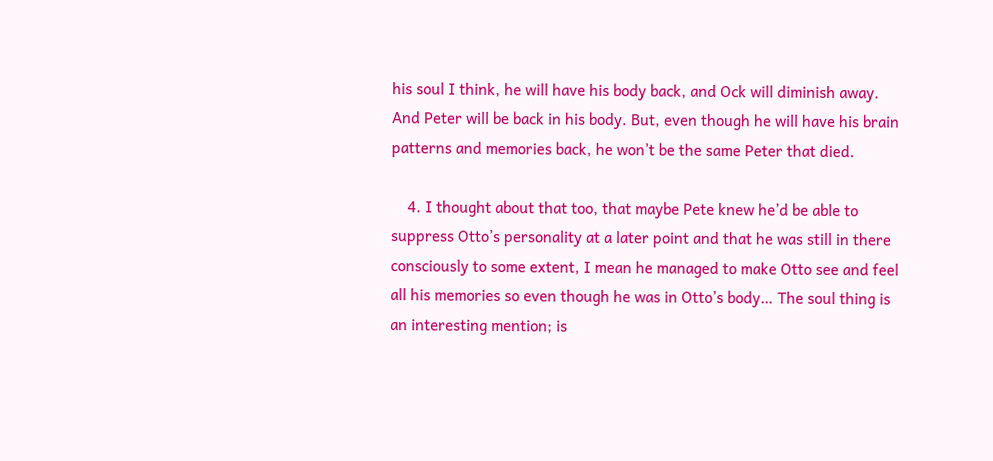his soul I think, he will have his body back, and Ock will diminish away. And Peter will be back in his body. But, even though he will have his brain patterns and memories back, he won’t be the same Peter that died.

    4. I thought about that too, that maybe Pete knew he’d be able to suppress Otto’s personality at a later point and that he was still in there consciously to some extent, I mean he managed to make Otto see and feel all his memories so even though he was in Otto’s body… The soul thing is an interesting mention; is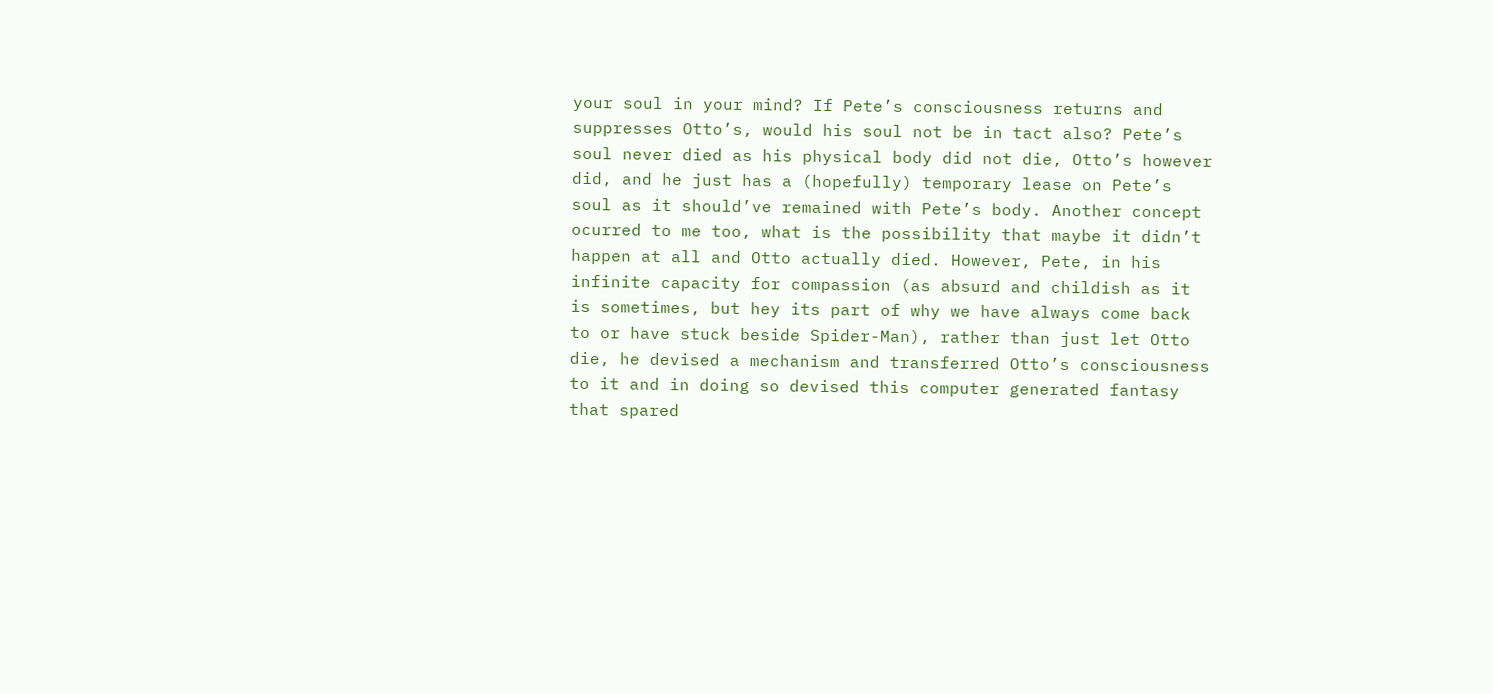your soul in your mind? If Pete’s consciousness returns and suppresses Otto’s, would his soul not be in tact also? Pete’s soul never died as his physical body did not die, Otto’s however did, and he just has a (hopefully) temporary lease on Pete’s soul as it should’ve remained with Pete’s body. Another concept ocurred to me too, what is the possibility that maybe it didn’t happen at all and Otto actually died. However, Pete, in his infinite capacity for compassion (as absurd and childish as it is sometimes, but hey its part of why we have always come back to or have stuck beside Spider-Man), rather than just let Otto die, he devised a mechanism and transferred Otto’s consciousness to it and in doing so devised this computer generated fantasy that spared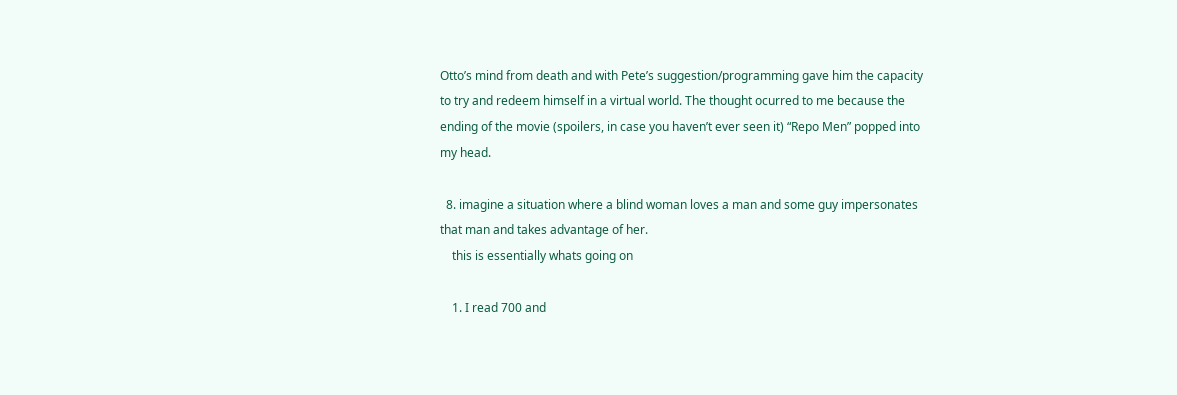Otto’s mind from death and with Pete’s suggestion/programming gave him the capacity to try and redeem himself in a virtual world. The thought ocurred to me because the ending of the movie (spoilers, in case you haven’t ever seen it) “Repo Men” popped into my head.

  8. imagine a situation where a blind woman loves a man and some guy impersonates that man and takes advantage of her.
    this is essentially whats going on

    1. I read 700 and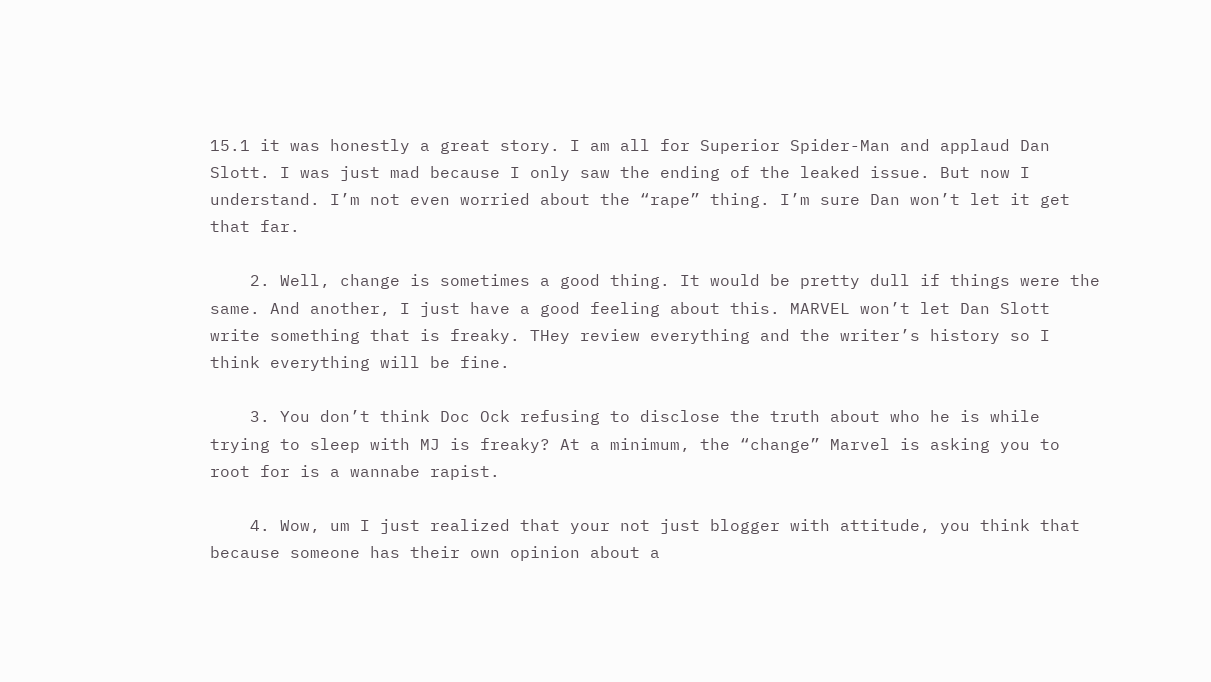15.1 it was honestly a great story. I am all for Superior Spider-Man and applaud Dan Slott. I was just mad because I only saw the ending of the leaked issue. But now I understand. I’m not even worried about the “rape” thing. I’m sure Dan won’t let it get that far.

    2. Well, change is sometimes a good thing. It would be pretty dull if things were the same. And another, I just have a good feeling about this. MARVEL won’t let Dan Slott write something that is freaky. THey review everything and the writer’s history so I think everything will be fine.

    3. You don’t think Doc Ock refusing to disclose the truth about who he is while trying to sleep with MJ is freaky? At a minimum, the “change” Marvel is asking you to root for is a wannabe rapist.

    4. Wow, um I just realized that your not just blogger with attitude, you think that because someone has their own opinion about a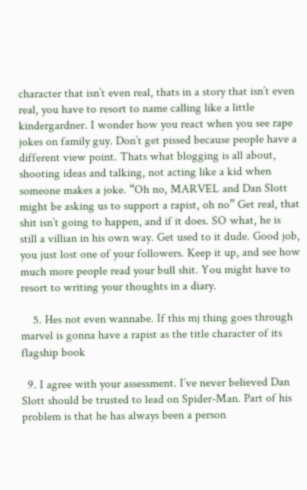character that isn’t even real, thats in a story that isn’t even real, you have to resort to name calling like a little kindergardner. I wonder how you react when you see rape jokes on family guy. Don’t get pissed because people have a different view point. Thats what blogging is all about, shooting ideas and talking, not acting like a kid when someone makes a joke. “Oh no, MARVEL and Dan Slott might be asking us to support a rapist, oh no” Get real, that shit isn’t going to happen, and if it does. SO what, he is still a villian in his own way. Get used to it dude. Good job, you just lost one of your followers. Keep it up, and see how much more people read your bull shit. You might have to resort to writing your thoughts in a diary.

    5. Hes not even wannabe. If this mj thing goes through marvel is gonna have a rapist as the title character of its flagship book

  9. I agree with your assessment. I’ve never believed Dan Slott should be trusted to lead on Spider-Man. Part of his problem is that he has always been a person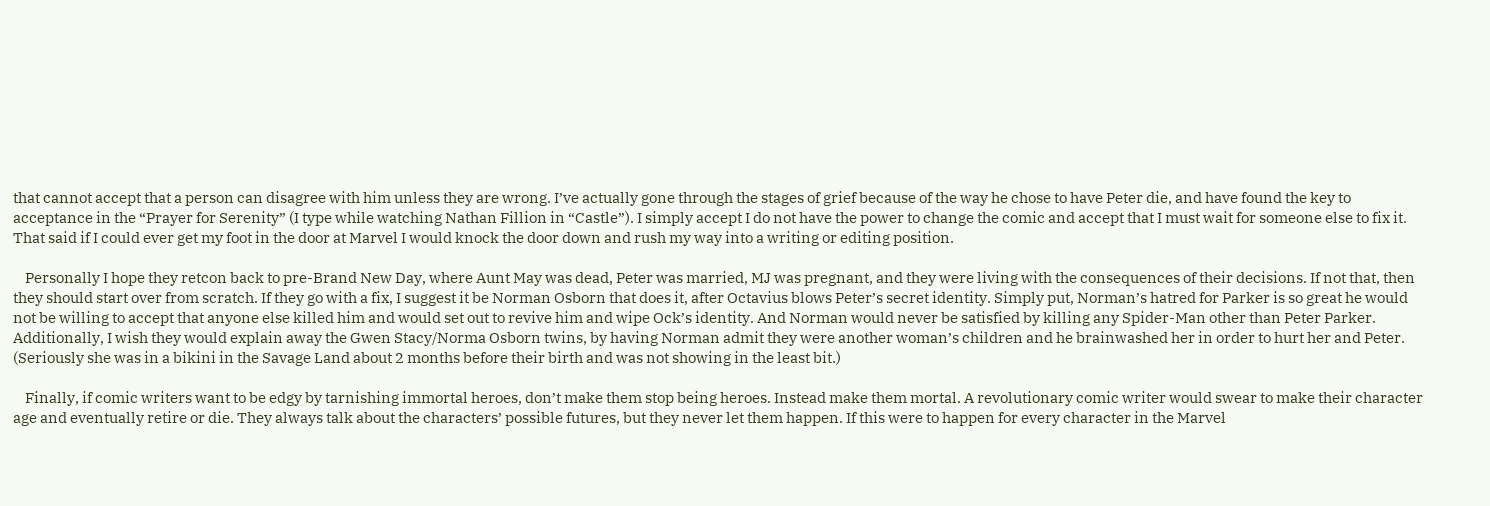that cannot accept that a person can disagree with him unless they are wrong. I’ve actually gone through the stages of grief because of the way he chose to have Peter die, and have found the key to acceptance in the “Prayer for Serenity” (I type while watching Nathan Fillion in “Castle”). I simply accept I do not have the power to change the comic and accept that I must wait for someone else to fix it. That said if I could ever get my foot in the door at Marvel I would knock the door down and rush my way into a writing or editing position.

    Personally I hope they retcon back to pre-Brand New Day, where Aunt May was dead, Peter was married, MJ was pregnant, and they were living with the consequences of their decisions. If not that, then they should start over from scratch. If they go with a fix, I suggest it be Norman Osborn that does it, after Octavius blows Peter’s secret identity. Simply put, Norman’s hatred for Parker is so great he would not be willing to accept that anyone else killed him and would set out to revive him and wipe Ock’s identity. And Norman would never be satisfied by killing any Spider-Man other than Peter Parker. Additionally, I wish they would explain away the Gwen Stacy/Norma Osborn twins, by having Norman admit they were another woman’s children and he brainwashed her in order to hurt her and Peter. (Seriously she was in a bikini in the Savage Land about 2 months before their birth and was not showing in the least bit.)

    Finally, if comic writers want to be edgy by tarnishing immortal heroes, don’t make them stop being heroes. Instead make them mortal. A revolutionary comic writer would swear to make their character age and eventually retire or die. They always talk about the characters’ possible futures, but they never let them happen. If this were to happen for every character in the Marvel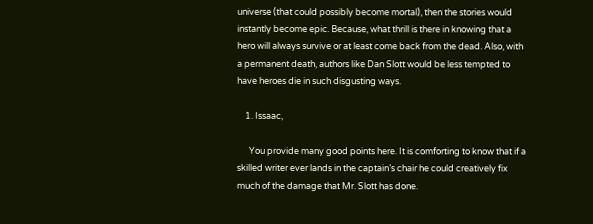universe (that could possibly become mortal), then the stories would instantly become epic. Because, what thrill is there in knowing that a hero will always survive or at least come back from the dead. Also, with a permanent death, authors like Dan Slott would be less tempted to have heroes die in such disgusting ways.

    1. Issaac,

      You provide many good points here. It is comforting to know that if a skilled writer ever lands in the captain’s chair he could creatively fix much of the damage that Mr. Slott has done.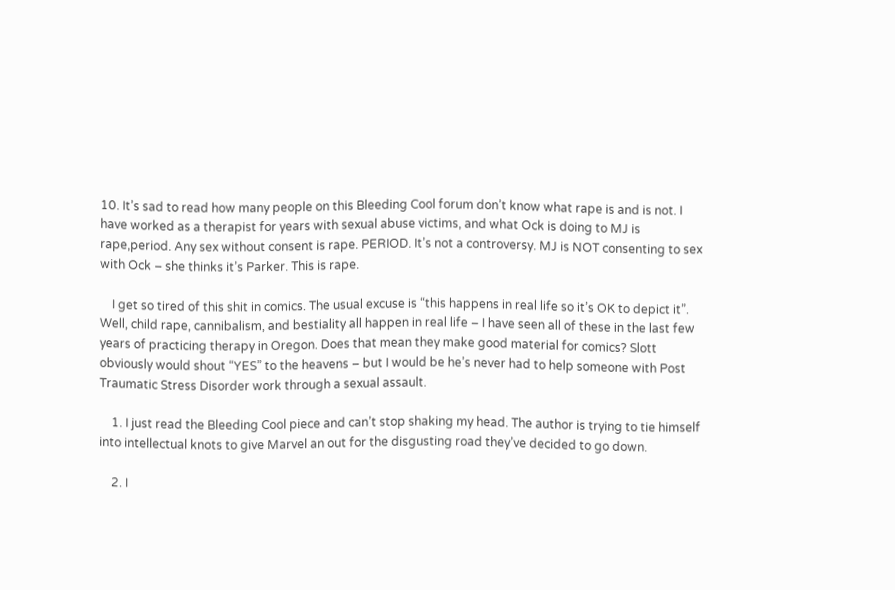10. It’s sad to read how many people on this Bleeding Cool forum don’t know what rape is and is not. I have worked as a therapist for years with sexual abuse victims, and what Ock is doing to MJ is rape,period. Any sex without consent is rape. PERIOD. It’s not a controversy. MJ is NOT consenting to sex with Ock – she thinks it’s Parker. This is rape.

    I get so tired of this shit in comics. The usual excuse is “this happens in real life so it’s OK to depict it”. Well, child rape, cannibalism, and bestiality all happen in real life – I have seen all of these in the last few years of practicing therapy in Oregon. Does that mean they make good material for comics? Slott obviously would shout “YES” to the heavens – but I would be he’s never had to help someone with Post Traumatic Stress Disorder work through a sexual assault.

    1. I just read the Bleeding Cool piece and can’t stop shaking my head. The author is trying to tie himself into intellectual knots to give Marvel an out for the disgusting road they’ve decided to go down.

    2. I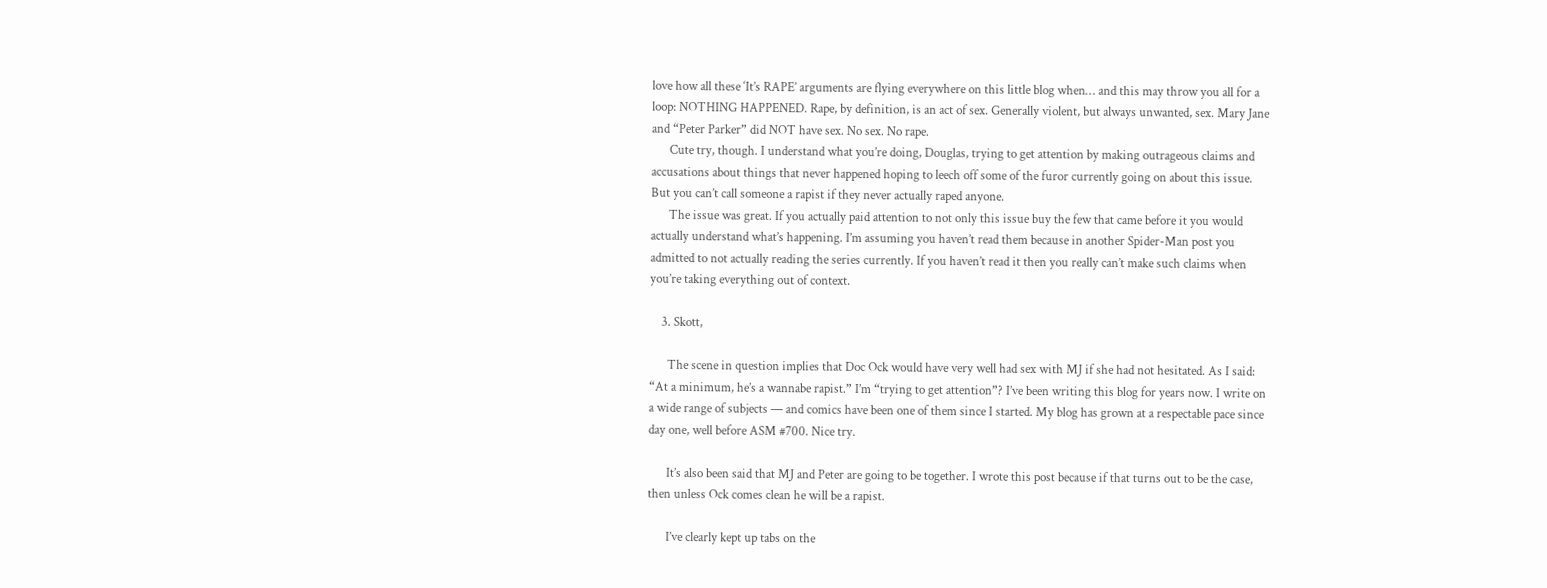love how all these ‘It’s RAPE’ arguments are flying everywhere on this little blog when… and this may throw you all for a loop: NOTHING HAPPENED. Rape, by definition, is an act of sex. Generally violent, but always unwanted, sex. Mary Jane and “Peter Parker” did NOT have sex. No sex. No rape.
      Cute try, though. I understand what you’re doing, Douglas, trying to get attention by making outrageous claims and accusations about things that never happened hoping to leech off some of the furor currently going on about this issue. But you can’t call someone a rapist if they never actually raped anyone.
      The issue was great. If you actually paid attention to not only this issue buy the few that came before it you would actually understand what’s happening. I’m assuming you haven’t read them because in another Spider-Man post you admitted to not actually reading the series currently. If you haven’t read it then you really can’t make such claims when you’re taking everything out of context.

    3. Skott,

      The scene in question implies that Doc Ock would have very well had sex with MJ if she had not hesitated. As I said: “At a minimum, he’s a wannabe rapist.” I’m “trying to get attention”? I’ve been writing this blog for years now. I write on a wide range of subjects — and comics have been one of them since I started. My blog has grown at a respectable pace since day one, well before ASM #700. Nice try.

      It’s also been said that MJ and Peter are going to be together. I wrote this post because if that turns out to be the case, then unless Ock comes clean he will be a rapist.

      I’ve clearly kept up tabs on the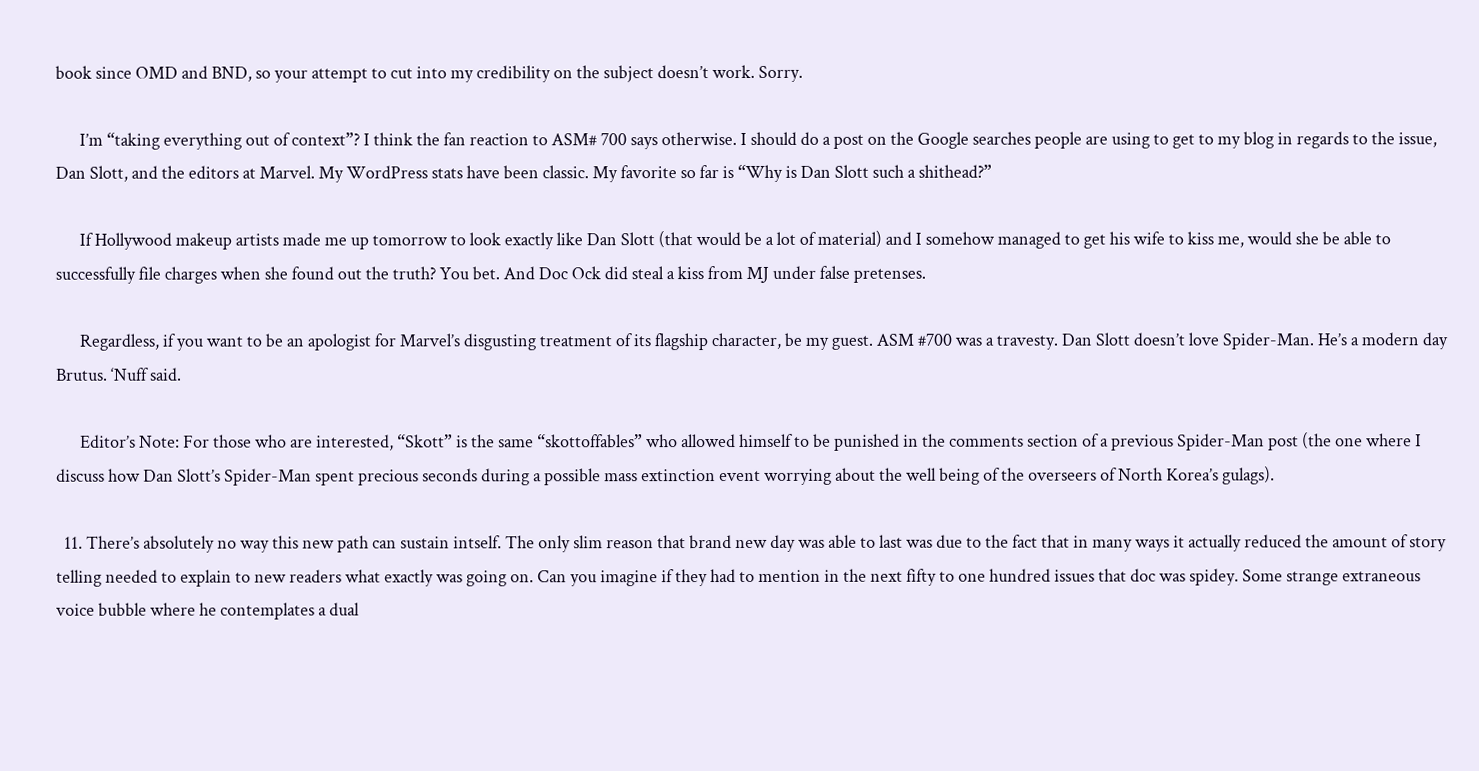book since OMD and BND, so your attempt to cut into my credibility on the subject doesn’t work. Sorry.

      I’m “taking everything out of context”? I think the fan reaction to ASM# 700 says otherwise. I should do a post on the Google searches people are using to get to my blog in regards to the issue, Dan Slott, and the editors at Marvel. My WordPress stats have been classic. My favorite so far is “Why is Dan Slott such a shithead?”

      If Hollywood makeup artists made me up tomorrow to look exactly like Dan Slott (that would be a lot of material) and I somehow managed to get his wife to kiss me, would she be able to successfully file charges when she found out the truth? You bet. And Doc Ock did steal a kiss from MJ under false pretenses.

      Regardless, if you want to be an apologist for Marvel’s disgusting treatment of its flagship character, be my guest. ASM #700 was a travesty. Dan Slott doesn’t love Spider-Man. He’s a modern day Brutus. ‘Nuff said.

      Editor’s Note: For those who are interested, “Skott” is the same “skottoffables” who allowed himself to be punished in the comments section of a previous Spider-Man post (the one where I discuss how Dan Slott’s Spider-Man spent precious seconds during a possible mass extinction event worrying about the well being of the overseers of North Korea’s gulags).

  11. There’s absolutely no way this new path can sustain intself. The only slim reason that brand new day was able to last was due to the fact that in many ways it actually reduced the amount of story telling needed to explain to new readers what exactly was going on. Can you imagine if they had to mention in the next fifty to one hundred issues that doc was spidey. Some strange extraneous voice bubble where he contemplates a dual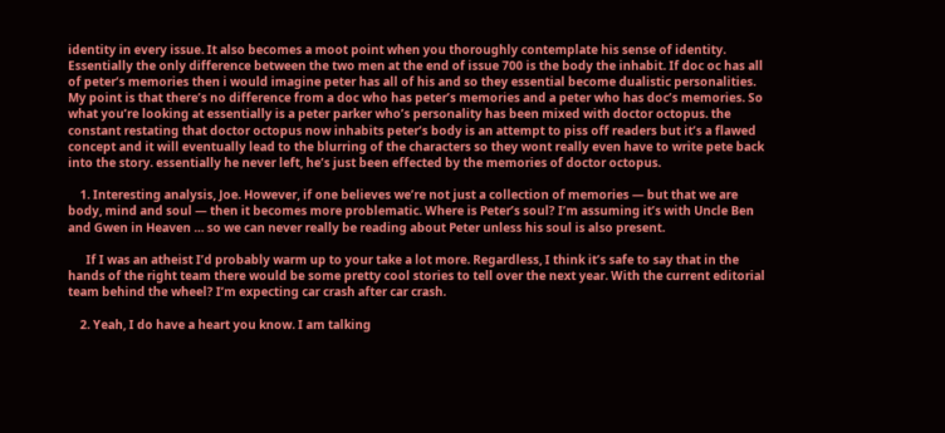identity in every issue. It also becomes a moot point when you thoroughly contemplate his sense of identity. Essentially the only difference between the two men at the end of issue 700 is the body the inhabit. If doc oc has all of peter’s memories then i would imagine peter has all of his and so they essential become dualistic personalities. My point is that there’s no difference from a doc who has peter’s memories and a peter who has doc’s memories. So what you’re looking at essentially is a peter parker who’s personality has been mixed with doctor octopus. the constant restating that doctor octopus now inhabits peter’s body is an attempt to piss off readers but it’s a flawed concept and it will eventually lead to the blurring of the characters so they wont really even have to write pete back into the story. essentially he never left, he’s just been effected by the memories of doctor octopus.

    1. Interesting analysis, Joe. However, if one believes we’re not just a collection of memories — but that we are body, mind and soul — then it becomes more problematic. Where is Peter’s soul? I’m assuming it’s with Uncle Ben and Gwen in Heaven … so we can never really be reading about Peter unless his soul is also present.

      If I was an atheist I’d probably warm up to your take a lot more. Regardless, I think it’s safe to say that in the hands of the right team there would be some pretty cool stories to tell over the next year. With the current editorial team behind the wheel? I’m expecting car crash after car crash.

    2. Yeah, I do have a heart you know. I am talking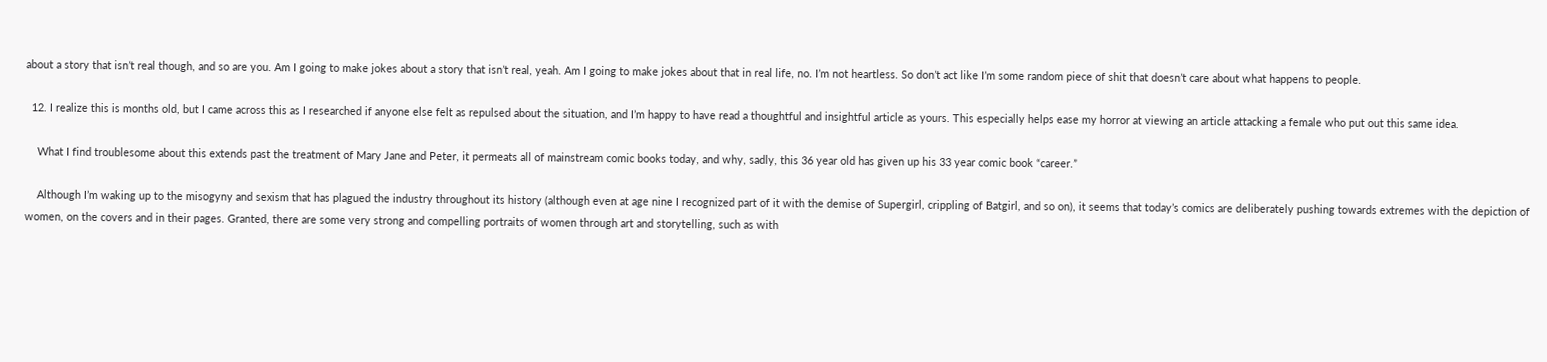about a story that isn’t real though, and so are you. Am I going to make jokes about a story that isn’t real, yeah. Am I going to make jokes about that in real life, no. I’m not heartless. So don’t act like I’m some random piece of shit that doesn’t care about what happens to people.

  12. I realize this is months old, but I came across this as I researched if anyone else felt as repulsed about the situation, and I’m happy to have read a thoughtful and insightful article as yours. This especially helps ease my horror at viewing an article attacking a female who put out this same idea.

    What I find troublesome about this extends past the treatment of Mary Jane and Peter, it permeats all of mainstream comic books today, and why, sadly, this 36 year old has given up his 33 year comic book “career.”

    Although I’m waking up to the misogyny and sexism that has plagued the industry throughout its history (although even at age nine I recognized part of it with the demise of Supergirl, crippling of Batgirl, and so on), it seems that today’s comics are deliberately pushing towards extremes with the depiction of women, on the covers and in their pages. Granted, there are some very strong and compelling portraits of women through art and storytelling, such as with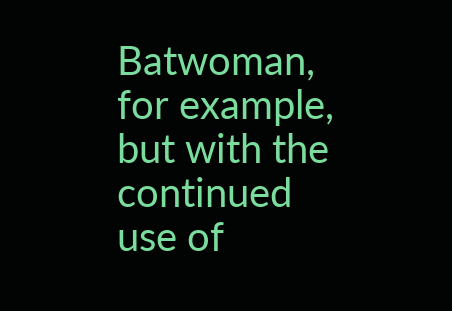Batwoman, for example, but with the continued use of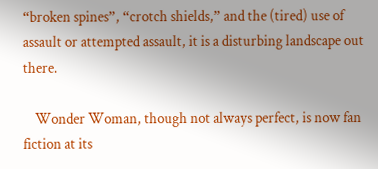“broken spines”, “crotch shields,” and the (tired) use of assault or attempted assault, it is a disturbing landscape out there.

    Wonder Woman, though not always perfect, is now fan fiction at its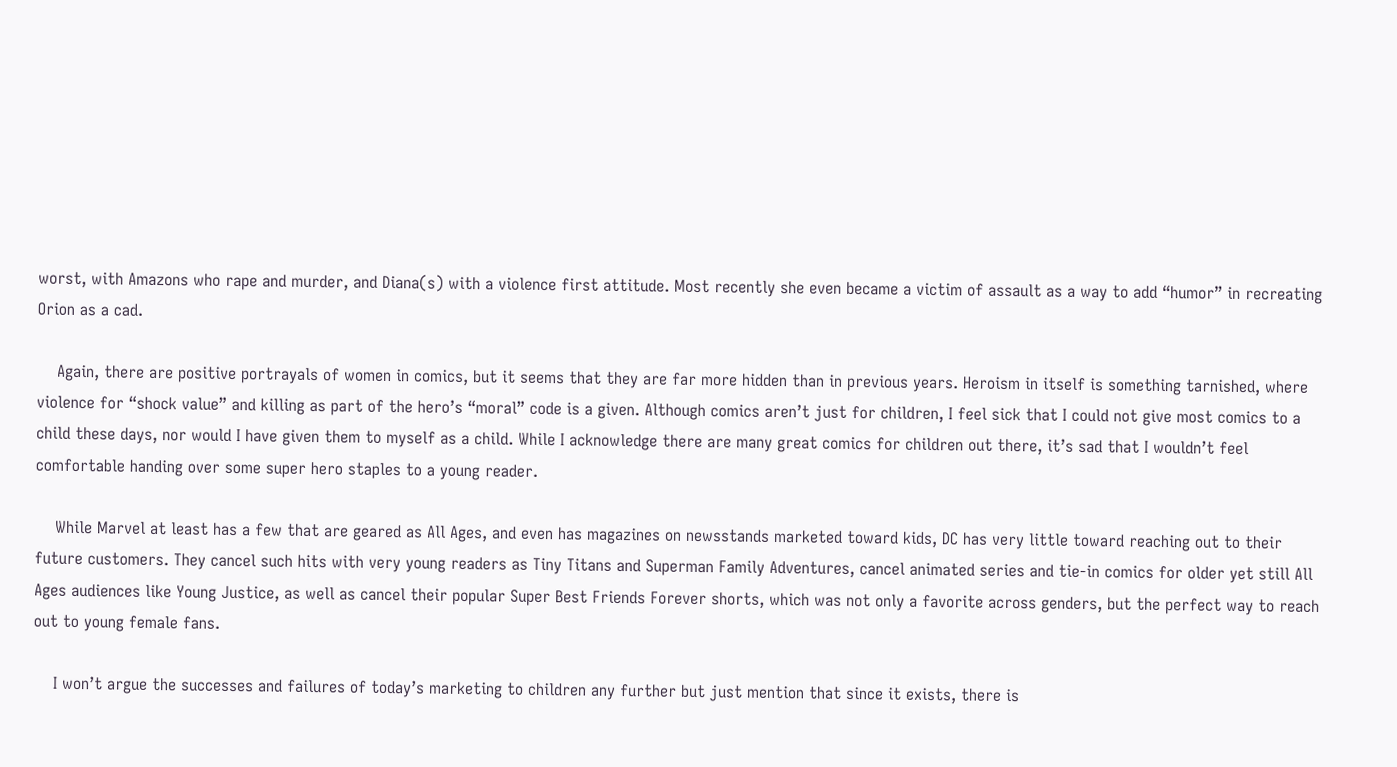worst, with Amazons who rape and murder, and Diana(s) with a violence first attitude. Most recently she even became a victim of assault as a way to add “humor” in recreating Orion as a cad.

    Again, there are positive portrayals of women in comics, but it seems that they are far more hidden than in previous years. Heroism in itself is something tarnished, where violence for “shock value” and killing as part of the hero’s “moral” code is a given. Although comics aren’t just for children, I feel sick that I could not give most comics to a child these days, nor would I have given them to myself as a child. While I acknowledge there are many great comics for children out there, it’s sad that I wouldn’t feel comfortable handing over some super hero staples to a young reader.

    While Marvel at least has a few that are geared as All Ages, and even has magazines on newsstands marketed toward kids, DC has very little toward reaching out to their future customers. They cancel such hits with very young readers as Tiny Titans and Superman Family Adventures, cancel animated series and tie-in comics for older yet still All Ages audiences like Young Justice, as well as cancel their popular Super Best Friends Forever shorts, which was not only a favorite across genders, but the perfect way to reach out to young female fans.

    I won’t argue the successes and failures of today’s marketing to children any further but just mention that since it exists, there is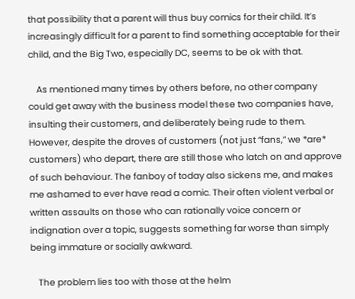that possibility that a parent will thus buy comics for their child. It’s increasingly difficult for a parent to find something acceptable for their child, and the Big Two, especially DC, seems to be ok with that.

    As mentioned many times by others before, no other company could get away with the business model these two companies have, insulting their customers, and deliberately being rude to them. However, despite the droves of customers (not just “fans,” we *are* customers) who depart, there are still those who latch on and approve of such behaviour. The fanboy of today also sickens me, and makes me ashamed to ever have read a comic. Their often violent verbal or written assaults on those who can rationally voice concern or indignation over a topic, suggests something far worse than simply being immature or socially awkward.

    The problem lies too with those at the helm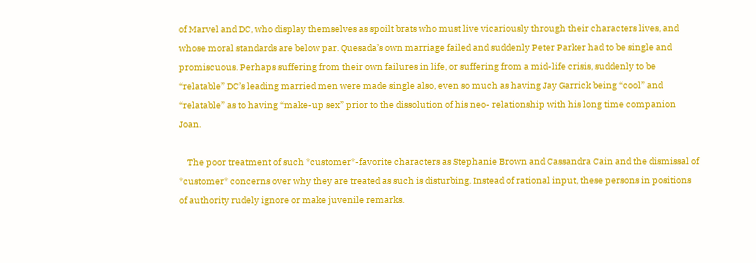of Marvel and DC, who display themselves as spoilt brats who must live vicariously through their characters lives, and whose moral standards are below par. Quesada’s own marriage failed and suddenly Peter Parker had to be single and promiscuous. Perhaps suffering from their own failures in life, or suffering from a mid-life crisis, suddenly to be “relatable” DC’s leading married men were made single also, even so much as having Jay Garrick being “cool” and “relatable” as to having “make-up sex” prior to the dissolution of his neo- relationship with his long time companion Joan.

    The poor treatment of such *customer*-favorite characters as Stephanie Brown and Cassandra Cain and the dismissal of *customer* concerns over why they are treated as such is disturbing. Instead of rational input, these persons in positions of authority rudely ignore or make juvenile remarks.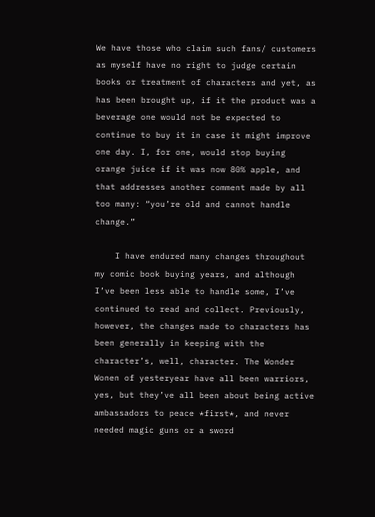We have those who claim such fans/ customers as myself have no right to judge certain books or treatment of characters and yet, as has been brought up, if it the product was a beverage one would not be expected to continue to buy it in case it might improve one day. I, for one, would stop buying orange juice if it was now 80% apple, and that addresses another comment made by all too many: “you’re old and cannot handle change.”

    I have endured many changes throughout my comic book buying years, and although I’ve been less able to handle some, I’ve continued to read and collect. Previously, however, the changes made to characters has been generally in keeping with the character’s, well, character. The Wonder Wonen of yesteryear have all been warriors, yes, but they’ve all been about being active ambassadors to peace *first*, and never needed magic guns or a sword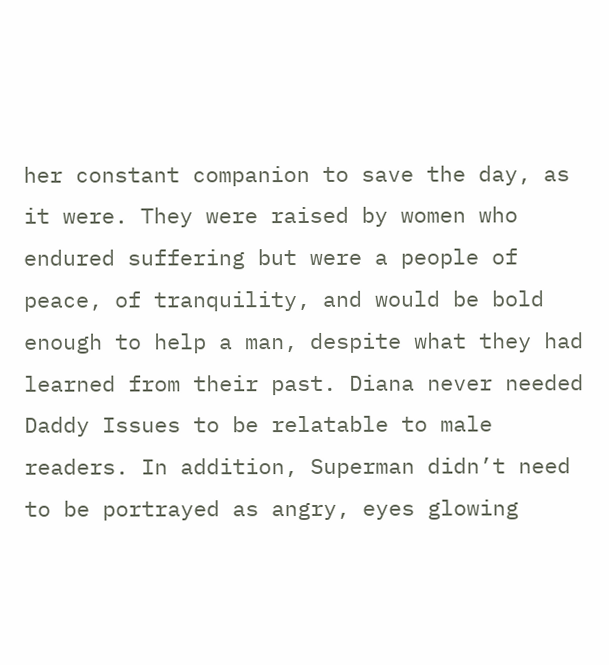her constant companion to save the day, as it were. They were raised by women who endured suffering but were a people of peace, of tranquility, and would be bold enough to help a man, despite what they had learned from their past. Diana never needed Daddy Issues to be relatable to male readers. In addition, Superman didn’t need to be portrayed as angry, eyes glowing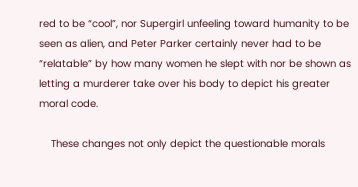red to be “cool”, nor Supergirl unfeeling toward humanity to be seen as alien, and Peter Parker certainly never had to be “relatable” by how many women he slept with nor be shown as letting a murderer take over his body to depict his greater moral code.

    These changes not only depict the questionable morals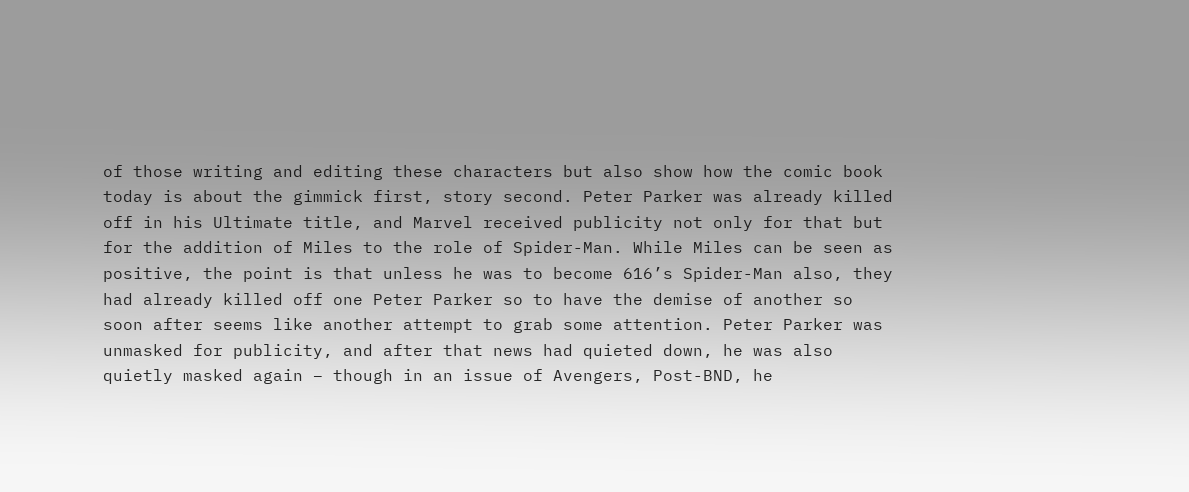of those writing and editing these characters but also show how the comic book today is about the gimmick first, story second. Peter Parker was already killed off in his Ultimate title, and Marvel received publicity not only for that but for the addition of Miles to the role of Spider-Man. While Miles can be seen as positive, the point is that unless he was to become 616’s Spider-Man also, they had already killed off one Peter Parker so to have the demise of another so soon after seems like another attempt to grab some attention. Peter Parker was unmasked for publicity, and after that news had quieted down, he was also quietly masked again – though in an issue of Avengers, Post-BND, he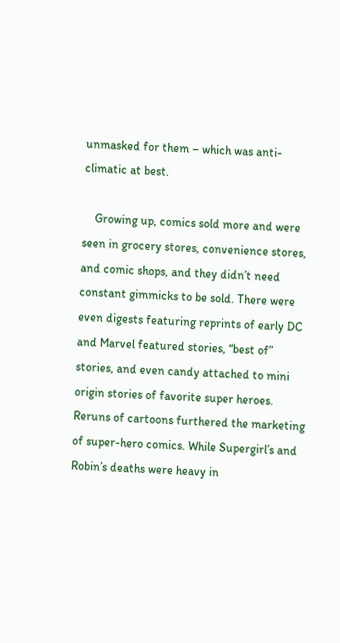unmasked for them – which was anti-climatic at best.

    Growing up, comics sold more and were seen in grocery stores, convenience stores, and comic shops, and they didn’t need constant gimmicks to be sold. There were even digests featuring reprints of early DC and Marvel featured stories, “best of” stories, and even candy attached to mini origin stories of favorite super heroes. Reruns of cartoons furthered the marketing of super-hero comics. While Supergirl’s and Robin’s deaths were heavy in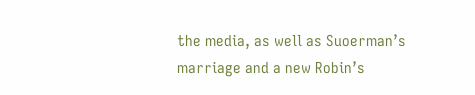the media, as well as Suoerman’s marriage and a new Robin’s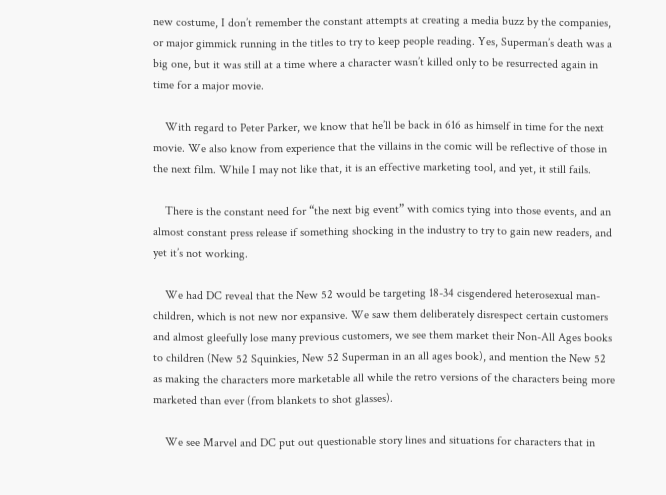new costume, I don’t remember the constant attempts at creating a media buzz by the companies, or major gimmick running in the titles to try to keep people reading. Yes, Superman’s death was a big one, but it was still at a time where a character wasn’t killed only to be resurrected again in time for a major movie.

    With regard to Peter Parker, we know that he’ll be back in 616 as himself in time for the next movie. We also know from experience that the villains in the comic will be reflective of those in the next film. While I may not like that, it is an effective marketing tool, and yet, it still fails.

    There is the constant need for “the next big event” with comics tying into those events, and an almost constant press release if something shocking in the industry to try to gain new readers, and yet it’s not working.

    We had DC reveal that the New 52 would be targeting 18-34 cisgendered heterosexual man-children, which is not new nor expansive. We saw them deliberately disrespect certain customers and almost gleefully lose many previous customers, we see them market their Non-All Ages books to children (New 52 Squinkies, New 52 Superman in an all ages book), and mention the New 52 as making the characters more marketable all while the retro versions of the characters being more marketed than ever (from blankets to shot glasses).

    We see Marvel and DC put out questionable story lines and situations for characters that in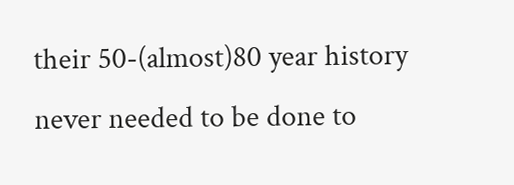their 50-(almost)80 year history never needed to be done to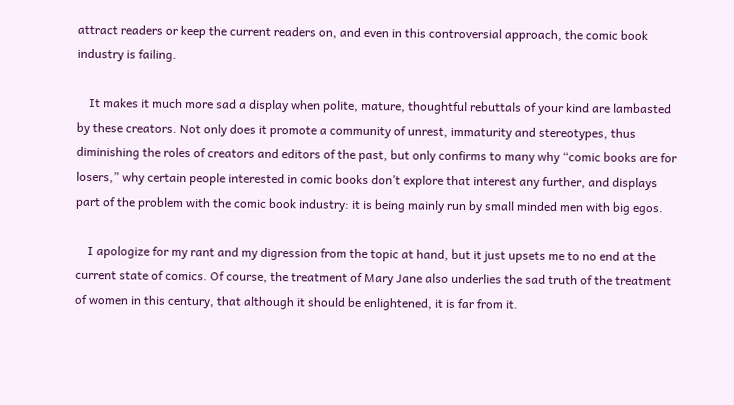attract readers or keep the current readers on, and even in this controversial approach, the comic book industry is failing.

    It makes it much more sad a display when polite, mature, thoughtful rebuttals of your kind are lambasted by these creators. Not only does it promote a community of unrest, immaturity and stereotypes, thus diminishing the roles of creators and editors of the past, but only confirms to many why “comic books are for losers,” why certain people interested in comic books don’t explore that interest any further, and displays part of the problem with the comic book industry: it is being mainly run by small minded men with big egos.

    I apologize for my rant and my digression from the topic at hand, but it just upsets me to no end at the current state of comics. Of course, the treatment of Mary Jane also underlies the sad truth of the treatment of women in this century, that although it should be enlightened, it is far from it.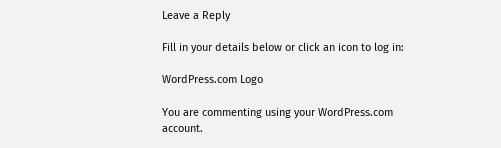Leave a Reply

Fill in your details below or click an icon to log in:

WordPress.com Logo

You are commenting using your WordPress.com account.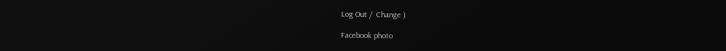Log Out /  Change )

Facebook photo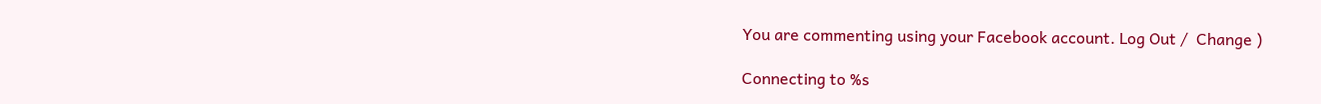You are commenting using your Facebook account. Log Out /  Change )

Connecting to %s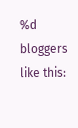%d bloggers like this: